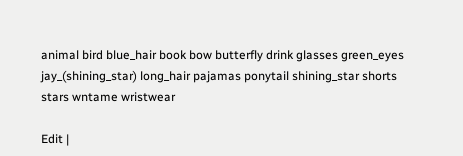animal bird blue_hair book bow butterfly drink glasses green_eyes jay_(shining_star) long_hair pajamas ponytail shining_star shorts stars wntame wristwear

Edit |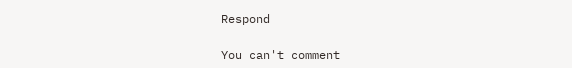Respond

You can't comment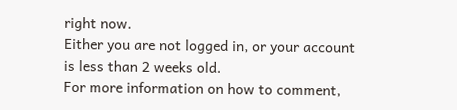right now.
Either you are not logged in, or your account is less than 2 weeks old.
For more information on how to comment,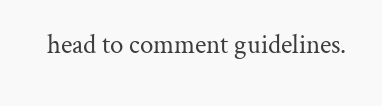head to comment guidelines.